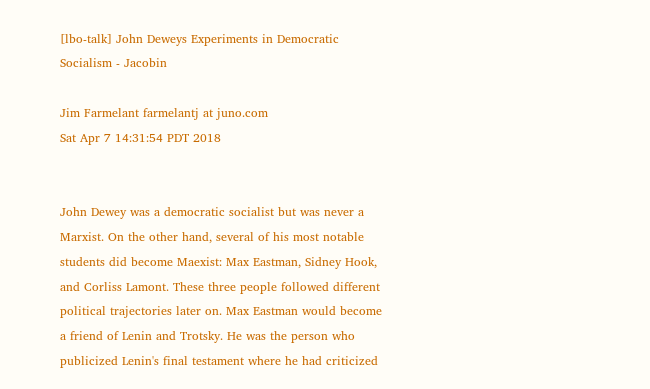[lbo-talk] John Deweys Experiments in Democratic Socialism - Jacobin

Jim Farmelant farmelantj at juno.com
Sat Apr 7 14:31:54 PDT 2018


John Dewey was a democratic socialist but was never a Marxist. On the other hand, several of his most notable students did become Maexist: Max Eastman, Sidney Hook, and Corliss Lamont. These three people followed different political trajectories later on. Max Eastman would become a friend of Lenin and Trotsky. He was the person who publicized Lenin's final testament where he had criticized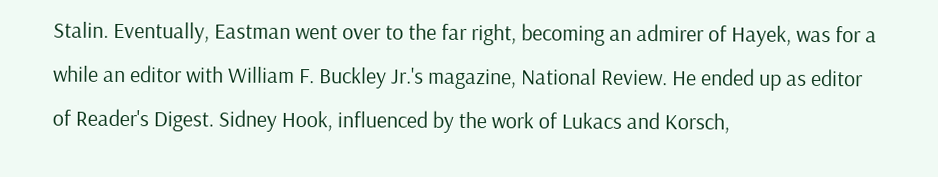Stalin. Eventually, Eastman went over to the far right, becoming an admirer of Hayek, was for a while an editor with William F. Buckley Jr.'s magazine, National Review. He ended up as editor of Reader's Digest. Sidney Hook, influenced by the work of Lukacs and Korsch,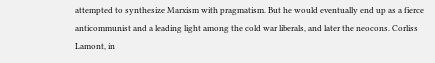attempted to synthesize Marxism with pragmatism. But he would eventually end up as a fierce anticommunist and a leading light among the cold war liberals, and later the neocons. Corliss Lamont, in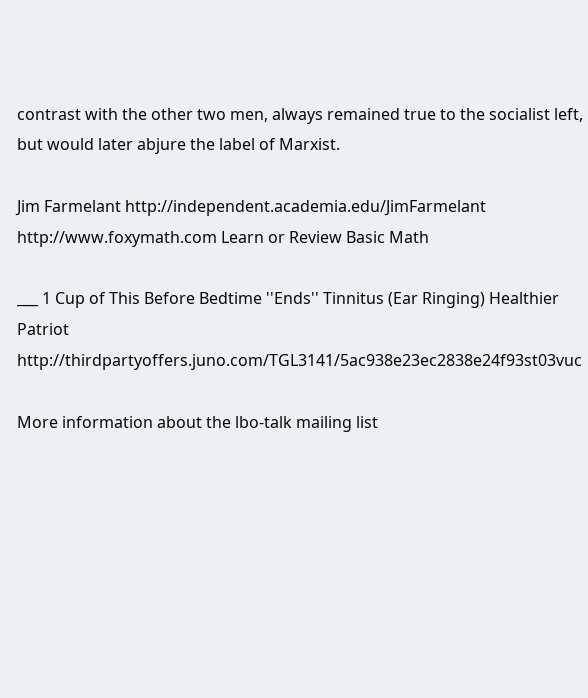contrast with the other two men, always remained true to the socialist left, but would later abjure the label of Marxist.

Jim Farmelant http://independent.academia.edu/JimFarmelant http://www.foxymath.com Learn or Review Basic Math

___ 1 Cup of This Before Bedtime ''Ends'' Tinnitus (Ear Ringing) Healthier Patriot http://thirdpartyoffers.juno.com/TGL3141/5ac938e23ec2838e24f93st03vuc

More information about the lbo-talk mailing list